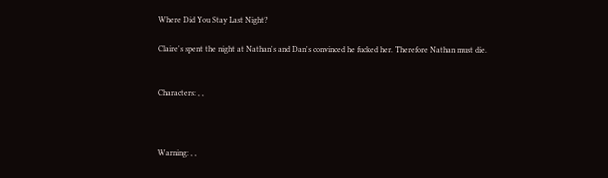Where Did You Stay Last Night?

Claire's spent the night at Nathan's and Dan's convinced he fucked her. Therefore Nathan must die.


Characters: , ,



Warning: , ,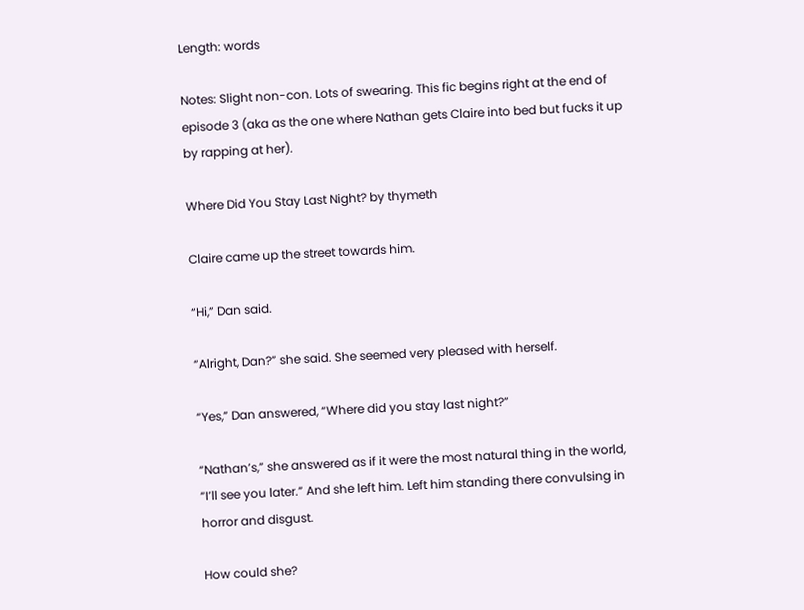Length: words

Notes: Slight non-con. Lots of swearing. This fic begins right at the end of episode 3 (aka as the one where Nathan gets Claire into bed but fucks it up by rapping at her).

Where Did You Stay Last Night? by thymeth

Claire came up the street towards him.

“Hi,” Dan said.

“Alright, Dan?” she said. She seemed very pleased with herself.

“Yes,” Dan answered, “Where did you stay last night?”

“Nathan’s,” she answered as if it were the most natural thing in the world, “I’ll see you later.” And she left him. Left him standing there convulsing in horror and disgust.

How could she?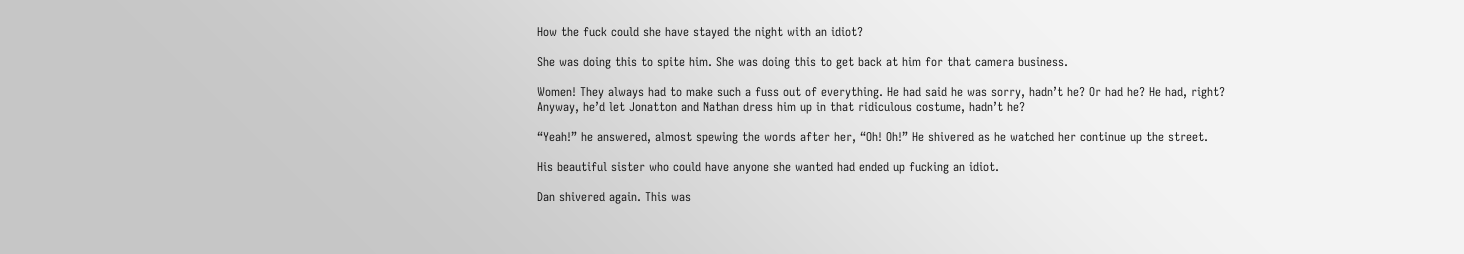How the fuck could she have stayed the night with an idiot?

She was doing this to spite him. She was doing this to get back at him for that camera business.

Women! They always had to make such a fuss out of everything. He had said he was sorry, hadn’t he? Or had he? He had, right? Anyway, he’d let Jonatton and Nathan dress him up in that ridiculous costume, hadn’t he?

“Yeah!” he answered, almost spewing the words after her, “Oh! Oh!” He shivered as he watched her continue up the street.

His beautiful sister who could have anyone she wanted had ended up fucking an idiot.

Dan shivered again. This was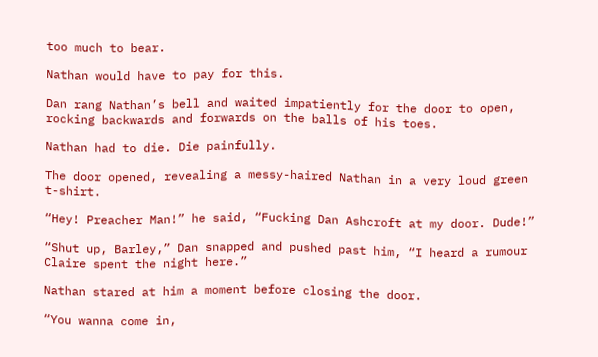too much to bear.

Nathan would have to pay for this.

Dan rang Nathan’s bell and waited impatiently for the door to open, rocking backwards and forwards on the balls of his toes.

Nathan had to die. Die painfully.

The door opened, revealing a messy-haired Nathan in a very loud green t-shirt.

“Hey! Preacher Man!” he said, “Fucking Dan Ashcroft at my door. Dude!”

“Shut up, Barley,” Dan snapped and pushed past him, “I heard a rumour Claire spent the night here.”

Nathan stared at him a moment before closing the door.

“You wanna come in,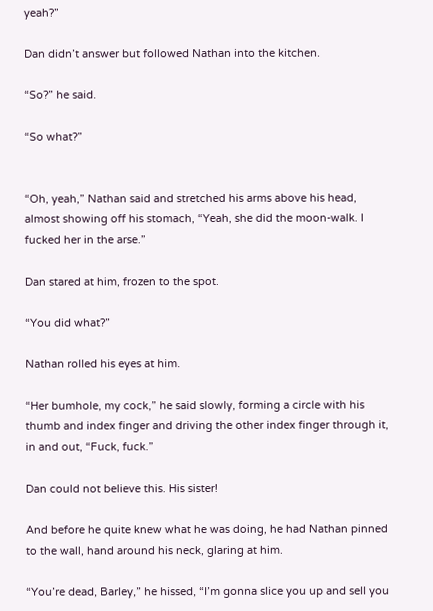yeah?”

Dan didn’t answer but followed Nathan into the kitchen.

“So?” he said.

“So what?”


“Oh, yeah,” Nathan said and stretched his arms above his head, almost showing off his stomach, “Yeah, she did the moon-walk. I fucked her in the arse.”

Dan stared at him, frozen to the spot.

“You did what?”

Nathan rolled his eyes at him.

“Her bumhole, my cock,” he said slowly, forming a circle with his thumb and index finger and driving the other index finger through it, in and out, “Fuck, fuck.”

Dan could not believe this. His sister!

And before he quite knew what he was doing, he had Nathan pinned to the wall, hand around his neck, glaring at him.

“You’re dead, Barley,” he hissed, “I’m gonna slice you up and sell you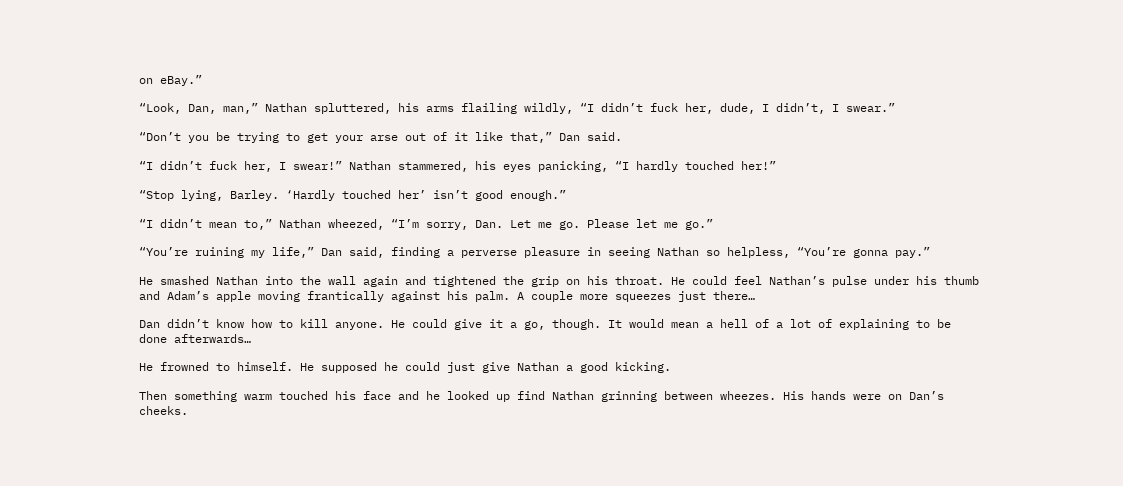on eBay.”

“Look, Dan, man,” Nathan spluttered, his arms flailing wildly, “I didn’t fuck her, dude, I didn’t, I swear.”

“Don’t you be trying to get your arse out of it like that,” Dan said.

“I didn’t fuck her, I swear!” Nathan stammered, his eyes panicking, “I hardly touched her!”

“Stop lying, Barley. ‘Hardly touched her’ isn’t good enough.”

“I didn’t mean to,” Nathan wheezed, “I’m sorry, Dan. Let me go. Please let me go.”

“You’re ruining my life,” Dan said, finding a perverse pleasure in seeing Nathan so helpless, “You’re gonna pay.”

He smashed Nathan into the wall again and tightened the grip on his throat. He could feel Nathan’s pulse under his thumb and Adam’s apple moving frantically against his palm. A couple more squeezes just there…

Dan didn’t know how to kill anyone. He could give it a go, though. It would mean a hell of a lot of explaining to be done afterwards…

He frowned to himself. He supposed he could just give Nathan a good kicking.

Then something warm touched his face and he looked up find Nathan grinning between wheezes. His hands were on Dan’s cheeks.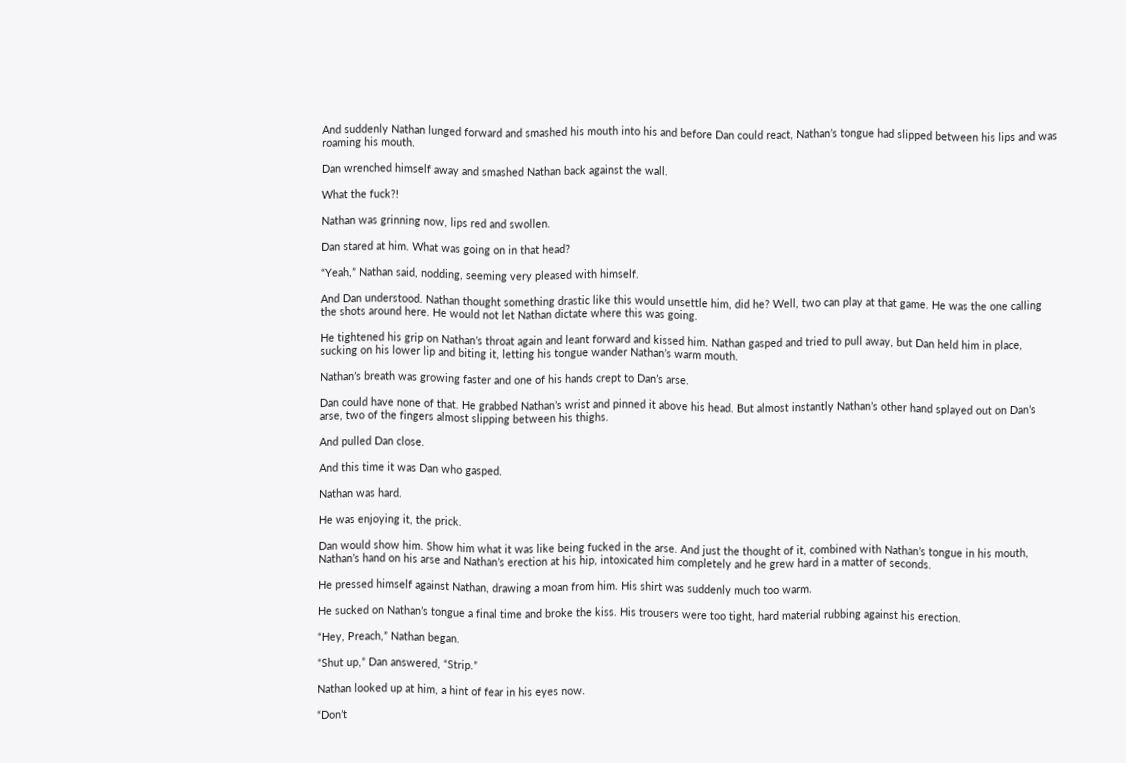And suddenly Nathan lunged forward and smashed his mouth into his and before Dan could react, Nathan’s tongue had slipped between his lips and was roaming his mouth.

Dan wrenched himself away and smashed Nathan back against the wall.

What the fuck?!

Nathan was grinning now, lips red and swollen.

Dan stared at him. What was going on in that head?

“Yeah,” Nathan said, nodding, seeming very pleased with himself.

And Dan understood. Nathan thought something drastic like this would unsettle him, did he? Well, two can play at that game. He was the one calling the shots around here. He would not let Nathan dictate where this was going.

He tightened his grip on Nathan’s throat again and leant forward and kissed him. Nathan gasped and tried to pull away, but Dan held him in place, sucking on his lower lip and biting it, letting his tongue wander Nathan’s warm mouth.

Nathan’s breath was growing faster and one of his hands crept to Dan’s arse.

Dan could have none of that. He grabbed Nathan’s wrist and pinned it above his head. But almost instantly Nathan’s other hand splayed out on Dan’s arse, two of the fingers almost slipping between his thighs.

And pulled Dan close.

And this time it was Dan who gasped.

Nathan was hard.

He was enjoying it, the prick.

Dan would show him. Show him what it was like being fucked in the arse. And just the thought of it, combined with Nathan’s tongue in his mouth, Nathan’s hand on his arse and Nathan’s erection at his hip, intoxicated him completely and he grew hard in a matter of seconds.

He pressed himself against Nathan, drawing a moan from him. His shirt was suddenly much too warm.

He sucked on Nathan’s tongue a final time and broke the kiss. His trousers were too tight, hard material rubbing against his erection.

“Hey, Preach,” Nathan began.

“Shut up,” Dan answered, “Strip.”

Nathan looked up at him, a hint of fear in his eyes now.

“Don’t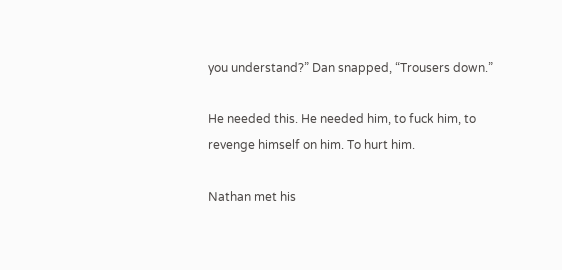you understand?” Dan snapped, “Trousers down.”

He needed this. He needed him, to fuck him, to revenge himself on him. To hurt him.

Nathan met his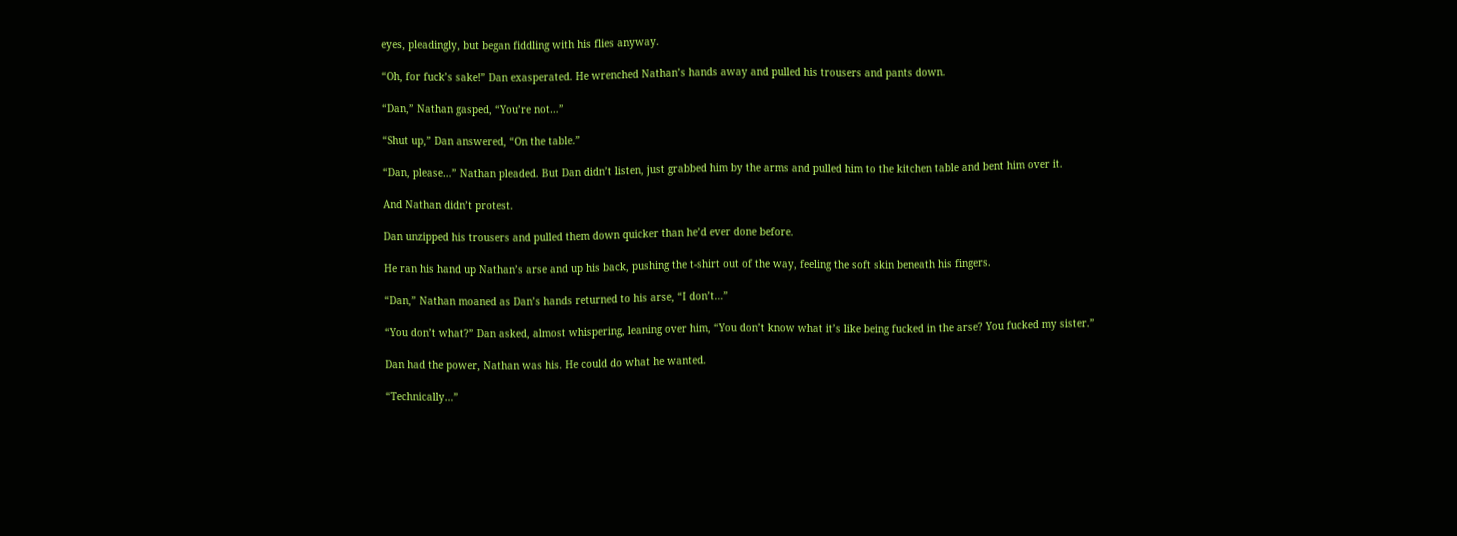eyes, pleadingly, but began fiddling with his flies anyway.

“Oh, for fuck’s sake!” Dan exasperated. He wrenched Nathan’s hands away and pulled his trousers and pants down.

“Dan,” Nathan gasped, “You’re not…”

“Shut up,” Dan answered, “On the table.”

“Dan, please…” Nathan pleaded. But Dan didn’t listen, just grabbed him by the arms and pulled him to the kitchen table and bent him over it.

And Nathan didn’t protest.

Dan unzipped his trousers and pulled them down quicker than he’d ever done before.

He ran his hand up Nathan’s arse and up his back, pushing the t-shirt out of the way, feeling the soft skin beneath his fingers.

“Dan,” Nathan moaned as Dan’s hands returned to his arse, “I don’t…”

“You don’t what?” Dan asked, almost whispering, leaning over him, “You don’t know what it’s like being fucked in the arse? You fucked my sister.”

Dan had the power, Nathan was his. He could do what he wanted.

“Technically…”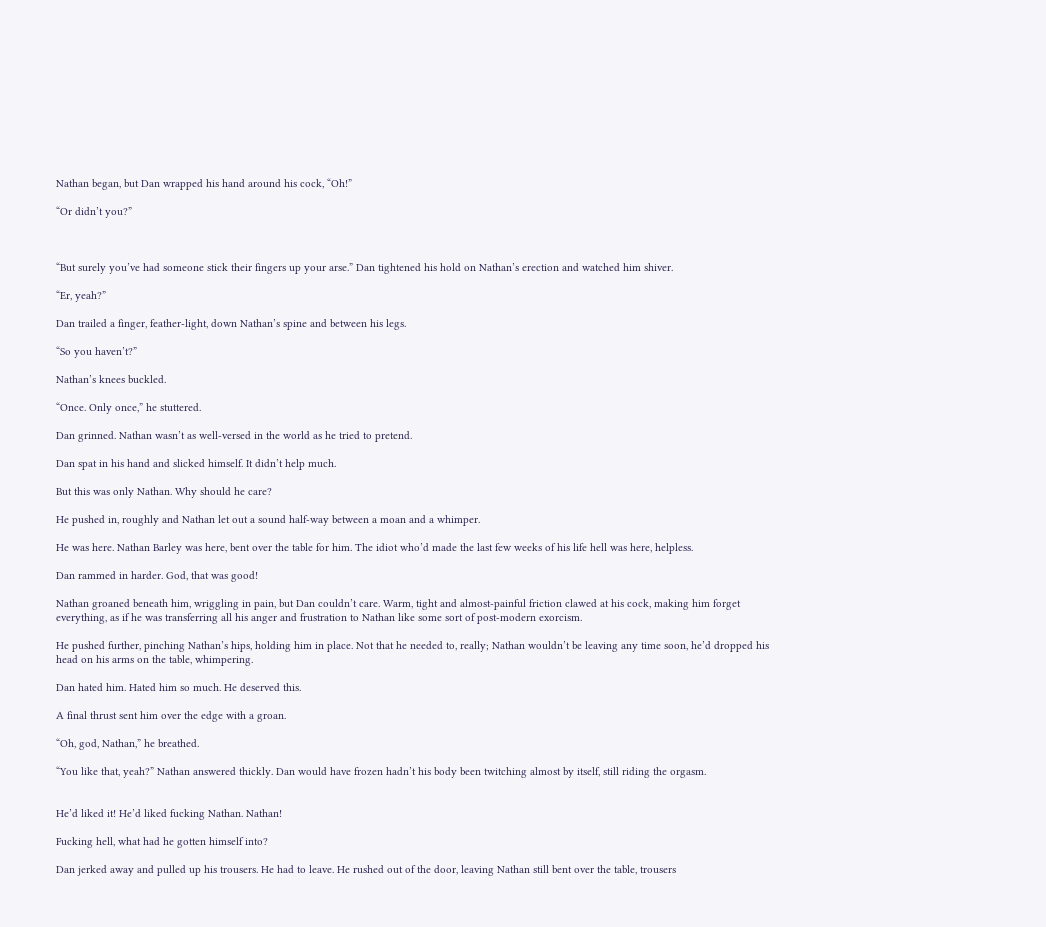Nathan began, but Dan wrapped his hand around his cock, “Oh!”

“Or didn’t you?”



“But surely you’ve had someone stick their fingers up your arse.” Dan tightened his hold on Nathan’s erection and watched him shiver.

“Er, yeah?”

Dan trailed a finger, feather-light, down Nathan’s spine and between his legs.

“So you haven’t?”

Nathan’s knees buckled.

“Once. Only once,” he stuttered.

Dan grinned. Nathan wasn’t as well-versed in the world as he tried to pretend.

Dan spat in his hand and slicked himself. It didn’t help much.

But this was only Nathan. Why should he care?

He pushed in, roughly and Nathan let out a sound half-way between a moan and a whimper.

He was here. Nathan Barley was here, bent over the table for him. The idiot who’d made the last few weeks of his life hell was here, helpless.

Dan rammed in harder. God, that was good!

Nathan groaned beneath him, wriggling in pain, but Dan couldn’t care. Warm, tight and almost-painful friction clawed at his cock, making him forget everything, as if he was transferring all his anger and frustration to Nathan like some sort of post-modern exorcism.

He pushed further, pinching Nathan’s hips, holding him in place. Not that he needed to, really; Nathan wouldn’t be leaving any time soon, he’d dropped his head on his arms on the table, whimpering.

Dan hated him. Hated him so much. He deserved this.

A final thrust sent him over the edge with a groan.

“Oh, god, Nathan,” he breathed.

“You like that, yeah?” Nathan answered thickly. Dan would have frozen hadn’t his body been twitching almost by itself, still riding the orgasm.


He’d liked it! He’d liked fucking Nathan. Nathan!

Fucking hell, what had he gotten himself into?

Dan jerked away and pulled up his trousers. He had to leave. He rushed out of the door, leaving Nathan still bent over the table, trousers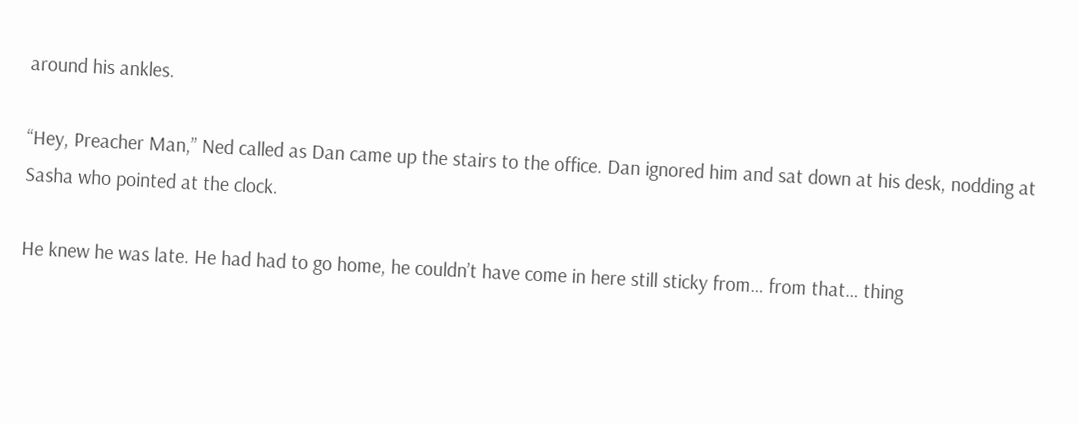around his ankles.

“Hey, Preacher Man,” Ned called as Dan came up the stairs to the office. Dan ignored him and sat down at his desk, nodding at Sasha who pointed at the clock.

He knew he was late. He had had to go home, he couldn’t have come in here still sticky from… from that… thing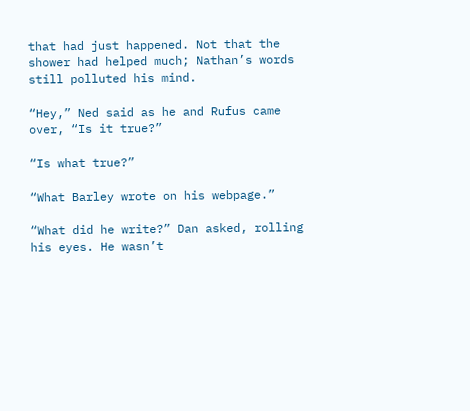that had just happened. Not that the shower had helped much; Nathan’s words still polluted his mind.

“Hey,” Ned said as he and Rufus came over, “Is it true?”

“Is what true?”

“What Barley wrote on his webpage.”

“What did he write?” Dan asked, rolling his eyes. He wasn’t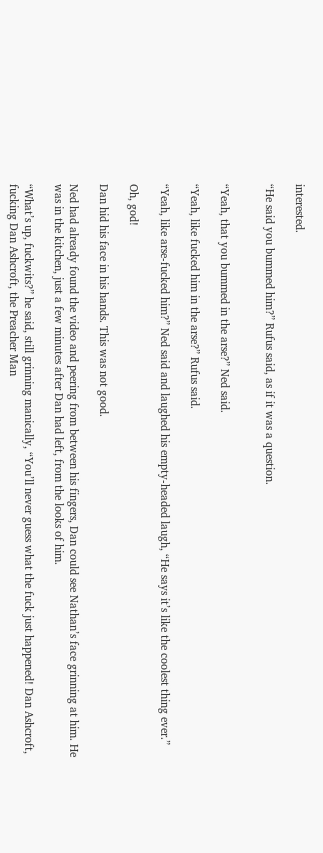interested.

“He said you bummed him?” Rufus said, as if it was a question.


“Yeah, that you bummed in the arse?” Ned said.

“Yeah, like fucked him in the arse?” Rufus said.

“Yeah, like arse-fucked him?” Ned said and laughed his empty-headed laugh, “He says it’s like the coolest thing ever.”

Oh, god!

Dan hid his face in his hands. This was not good.

Ned had already found the video and peering from between his fingers, Dan could see Nathan’s face grinning at him. He was in the kitchen, just a few minutes after Dan had left, from the looks of him.

“What’s up, fuckwits?” he said, still grinning manically, “You’ll never guess what the fuck just happened! Dan Ashcroft, fucking Dan Ashcroft, the Preacher Man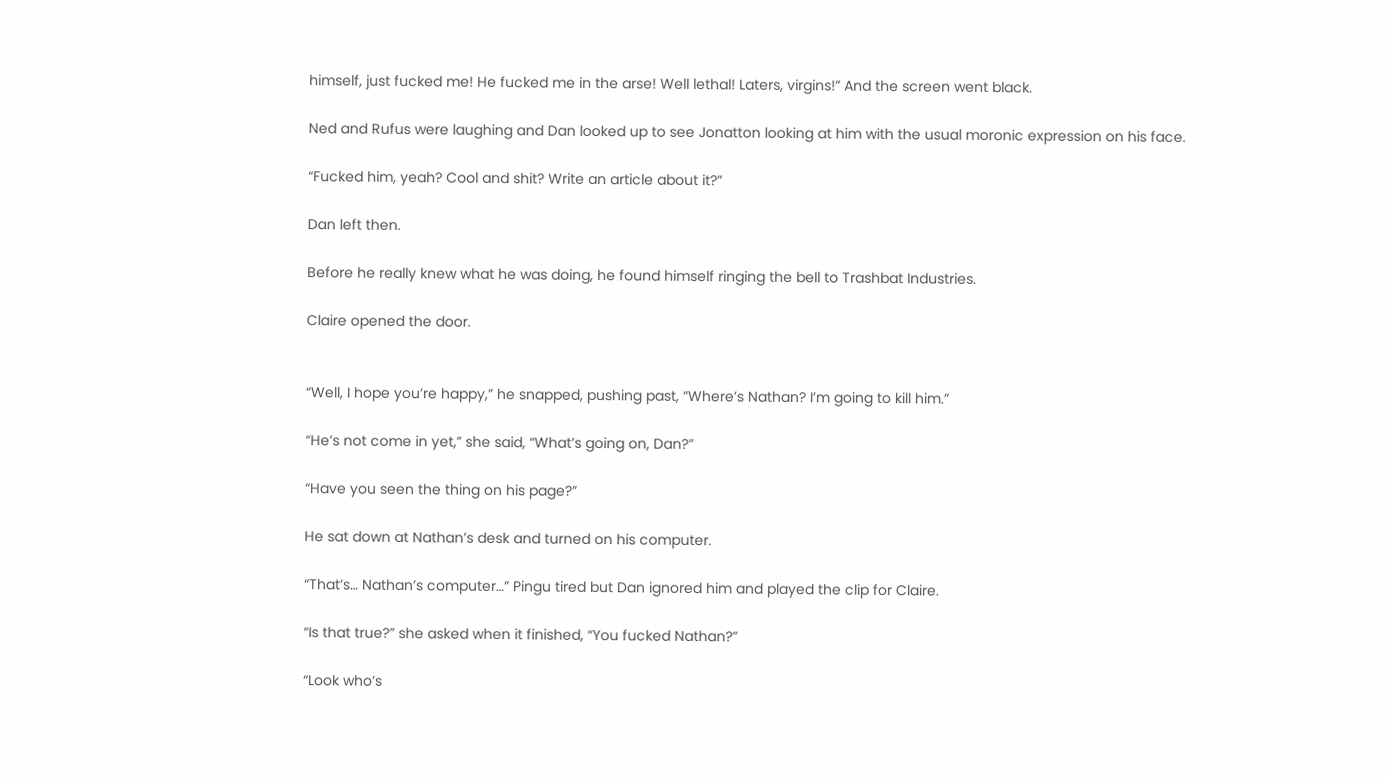himself, just fucked me! He fucked me in the arse! Well lethal! Laters, virgins!” And the screen went black.

Ned and Rufus were laughing and Dan looked up to see Jonatton looking at him with the usual moronic expression on his face.

“Fucked him, yeah? Cool and shit? Write an article about it?”

Dan left then.

Before he really knew what he was doing, he found himself ringing the bell to Trashbat Industries.

Claire opened the door.


“Well, I hope you’re happy,” he snapped, pushing past, “Where’s Nathan? I’m going to kill him.”

“He’s not come in yet,” she said, “What’s going on, Dan?”

“Have you seen the thing on his page?”

He sat down at Nathan’s desk and turned on his computer.

“That’s… Nathan’s computer…” Pingu tired but Dan ignored him and played the clip for Claire.

“Is that true?” she asked when it finished, “You fucked Nathan?”

“Look who’s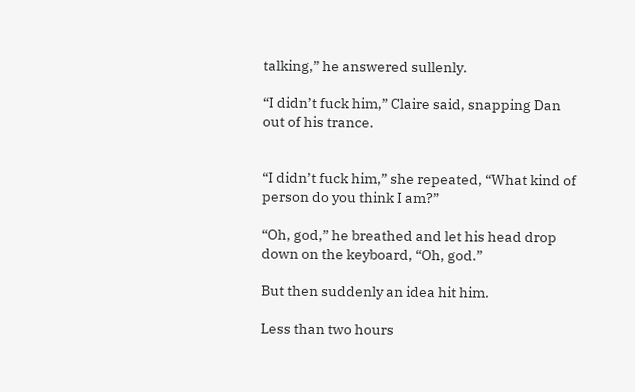talking,” he answered sullenly.

“I didn’t fuck him,” Claire said, snapping Dan out of his trance.


“I didn’t fuck him,” she repeated, “What kind of person do you think I am?”

“Oh, god,” he breathed and let his head drop down on the keyboard, “Oh, god.”

But then suddenly an idea hit him.

Less than two hours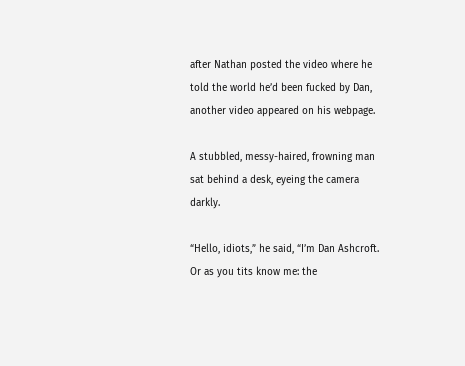after Nathan posted the video where he told the world he’d been fucked by Dan, another video appeared on his webpage.

A stubbled, messy-haired, frowning man sat behind a desk, eyeing the camera darkly.

“Hello, idiots,” he said, “I’m Dan Ashcroft. Or as you tits know me: the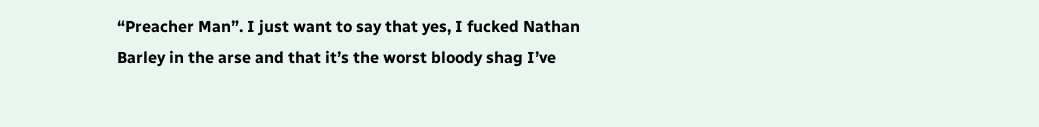“Preacher Man”. I just want to say that yes, I fucked Nathan Barley in the arse and that it’s the worst bloody shag I’ve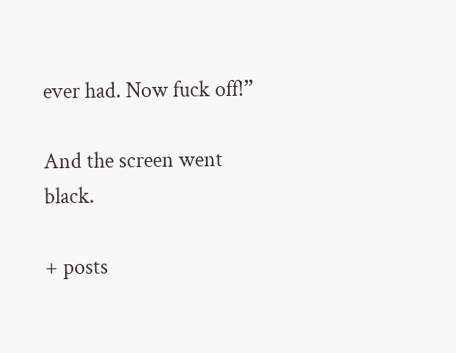ever had. Now fuck off!”

And the screen went black.

+ posts